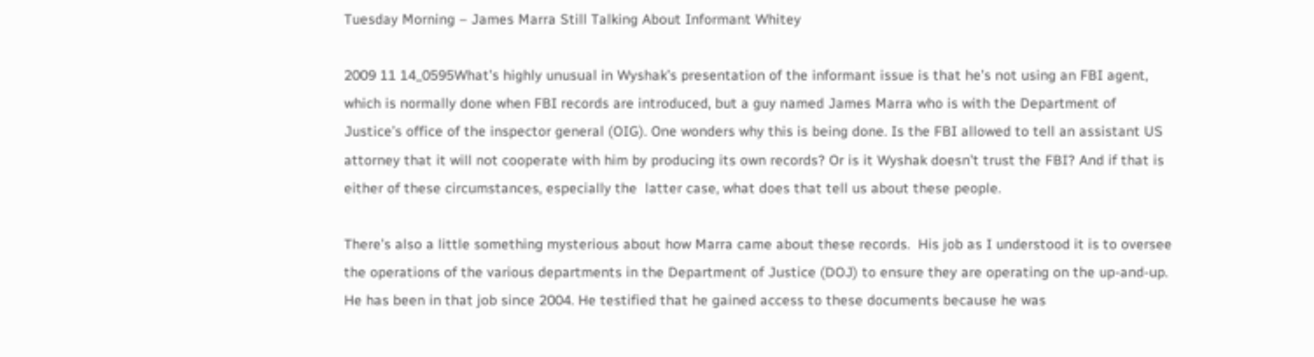Tuesday Morning – James Marra Still Talking About Informant Whitey

2009 11 14_0595What’s highly unusual in Wyshak’s presentation of the informant issue is that he’s not using an FBI agent, which is normally done when FBI records are introduced, but a guy named James Marra who is with the Department of Justice’s office of the inspector general (OIG). One wonders why this is being done. Is the FBI allowed to tell an assistant US attorney that it will not cooperate with him by producing its own records? Or is it Wyshak doesn’t trust the FBI? And if that is either of these circumstances, especially the  latter case, what does that tell us about these people.

There’s also a little something mysterious about how Marra came about these records.  His job as I understood it is to oversee the operations of the various departments in the Department of Justice (DOJ) to ensure they are operating on the up-and-up.  He has been in that job since 2004. He testified that he gained access to these documents because he was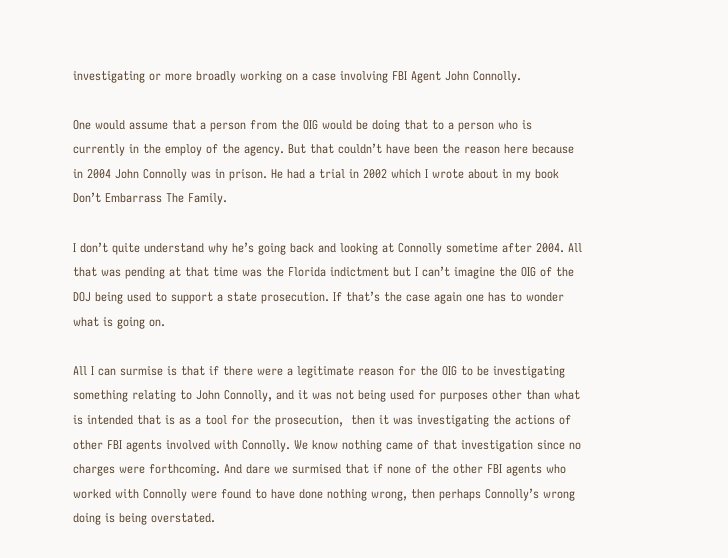investigating or more broadly working on a case involving FBI Agent John Connolly.

One would assume that a person from the OIG would be doing that to a person who is currently in the employ of the agency. But that couldn’t have been the reason here because in 2004 John Connolly was in prison. He had a trial in 2002 which I wrote about in my book Don’t Embarrass The Family.

I don’t quite understand why he’s going back and looking at Connolly sometime after 2004. All that was pending at that time was the Florida indictment but I can’t imagine the OIG of the DOJ being used to support a state prosecution. If that’s the case again one has to wonder what is going on.

All I can surmise is that if there were a legitimate reason for the OIG to be investigating something relating to John Connolly, and it was not being used for purposes other than what is intended that is as a tool for the prosecution,  then it was investigating the actions of other FBI agents involved with Connolly. We know nothing came of that investigation since no charges were forthcoming. And dare we surmised that if none of the other FBI agents who worked with Connolly were found to have done nothing wrong, then perhaps Connolly’s wrong doing is being overstated.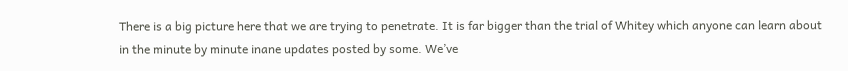There is a big picture here that we are trying to penetrate. It is far bigger than the trial of Whitey which anyone can learn about in the minute by minute inane updates posted by some. We’ve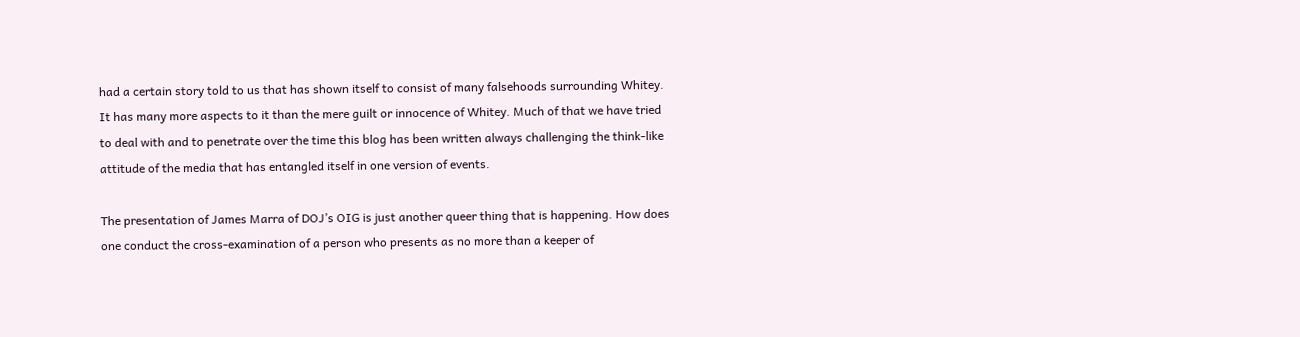had a certain story told to us that has shown itself to consist of many falsehoods surrounding Whitey.  It has many more aspects to it than the mere guilt or innocence of Whitey. Much of that we have tried to deal with and to penetrate over the time this blog has been written always challenging the think-like attitude of the media that has entangled itself in one version of events.

The presentation of James Marra of DOJ’s OIG is just another queer thing that is happening. How does one conduct the cross-examination of a person who presents as no more than a keeper of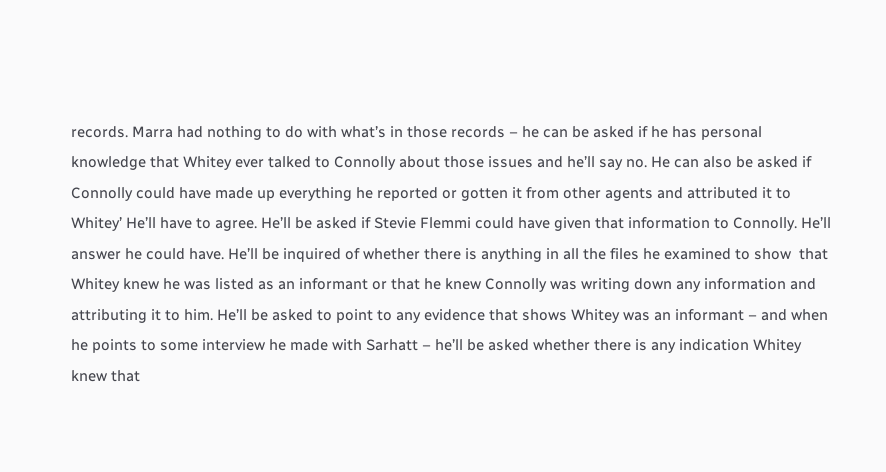records. Marra had nothing to do with what’s in those records – he can be asked if he has personal knowledge that Whitey ever talked to Connolly about those issues and he’ll say no. He can also be asked if Connolly could have made up everything he reported or gotten it from other agents and attributed it to Whitey’ He’ll have to agree. He’ll be asked if Stevie Flemmi could have given that information to Connolly. He’ll answer he could have. He’ll be inquired of whether there is anything in all the files he examined to show  that Whitey knew he was listed as an informant or that he knew Connolly was writing down any information and attributing it to him. He’ll be asked to point to any evidence that shows Whitey was an informant – and when he points to some interview he made with Sarhatt – he’ll be asked whether there is any indication Whitey knew that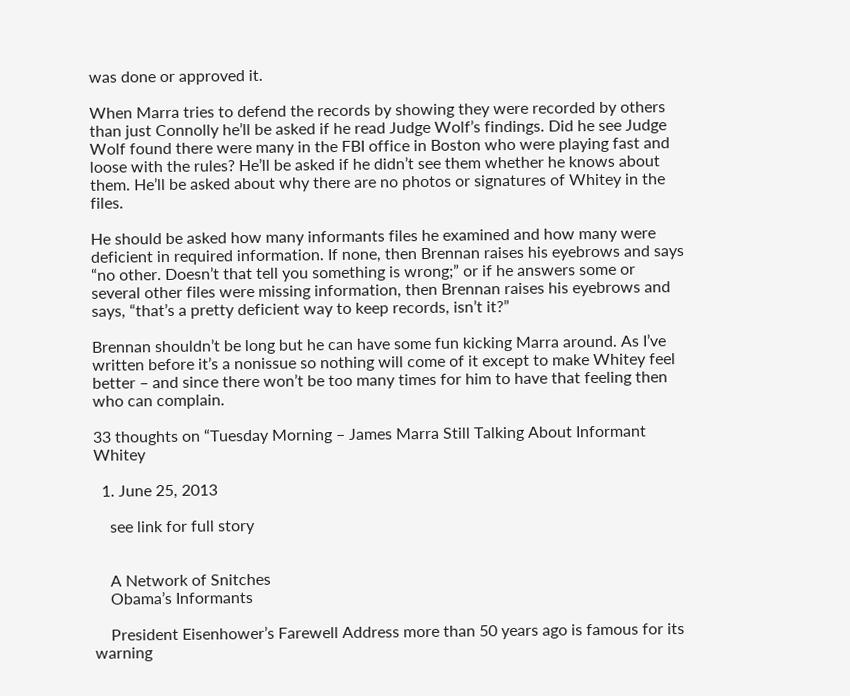was done or approved it.

When Marra tries to defend the records by showing they were recorded by others than just Connolly he’ll be asked if he read Judge Wolf’s findings. Did he see Judge Wolf found there were many in the FBI office in Boston who were playing fast and loose with the rules? He’ll be asked if he didn’t see them whether he knows about them. He’ll be asked about why there are no photos or signatures of Whitey in the files.

He should be asked how many informants files he examined and how many were deficient in required information. If none, then Brennan raises his eyebrows and says “no other. Doesn’t that tell you something is wrong;” or if he answers some or several other files were missing information, then Brennan raises his eyebrows and says, “that’s a pretty deficient way to keep records, isn’t it?”

Brennan shouldn’t be long but he can have some fun kicking Marra around. As I’ve written before it’s a nonissue so nothing will come of it except to make Whitey feel better – and since there won’t be too many times for him to have that feeling then who can complain.

33 thoughts on “Tuesday Morning – James Marra Still Talking About Informant Whitey

  1. June 25, 2013

    see link for full story


    A Network of Snitches
    Obama’s Informants

    President Eisenhower’s Farewell Address more than 50 years ago is famous for its warning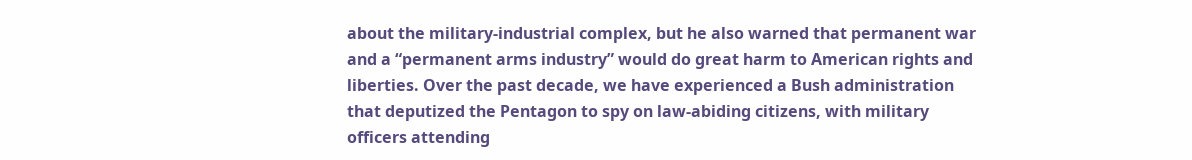about the military-industrial complex, but he also warned that permanent war and a “permanent arms industry” would do great harm to American rights and liberties. Over the past decade, we have experienced a Bush administration that deputized the Pentagon to spy on law-abiding citizens, with military officers attending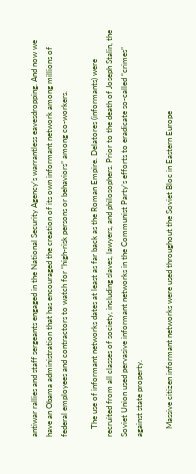antiwar rallies and staff sergeants engaged in the National Security Agency’s warrantless eavesdropping. And now we have an Obama administration that has encouraged the creation of its own informant network among millions of federal employees and contractors to watch for “high-risk persons or behaviors” among co-workers.

    The use of informant networks dates at least as far back as the Roman Empire. Delatores (informants) were recruited from all classes of society, including slaves, lawyers, and philosophers. Prior to the death of Joseph Stalin, the Soviet Union used pervasive informant networks in the Communist Party’s efforts to eradicate so-called “crimes” against state property.

    Massive citizen informant networks were used throughout the Soviet Bloc in Eastern Europe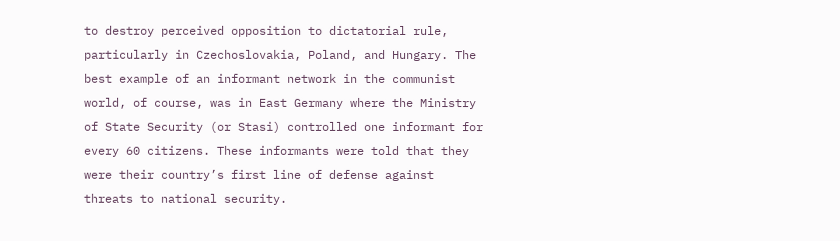to destroy perceived opposition to dictatorial rule, particularly in Czechoslovakia, Poland, and Hungary. The best example of an informant network in the communist world, of course, was in East Germany where the Ministry of State Security (or Stasi) controlled one informant for every 60 citizens. These informants were told that they were their country’s first line of defense against threats to national security.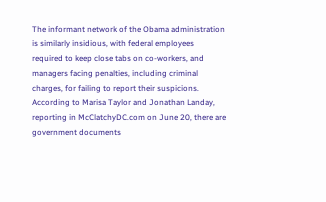The informant network of the Obama administration is similarly insidious, with federal employees required to keep close tabs on co-workers, and managers facing penalties, including criminal charges, for failing to report their suspicions. According to Marisa Taylor and Jonathan Landay, reporting in McClatchyDC.com on June 20, there are government documents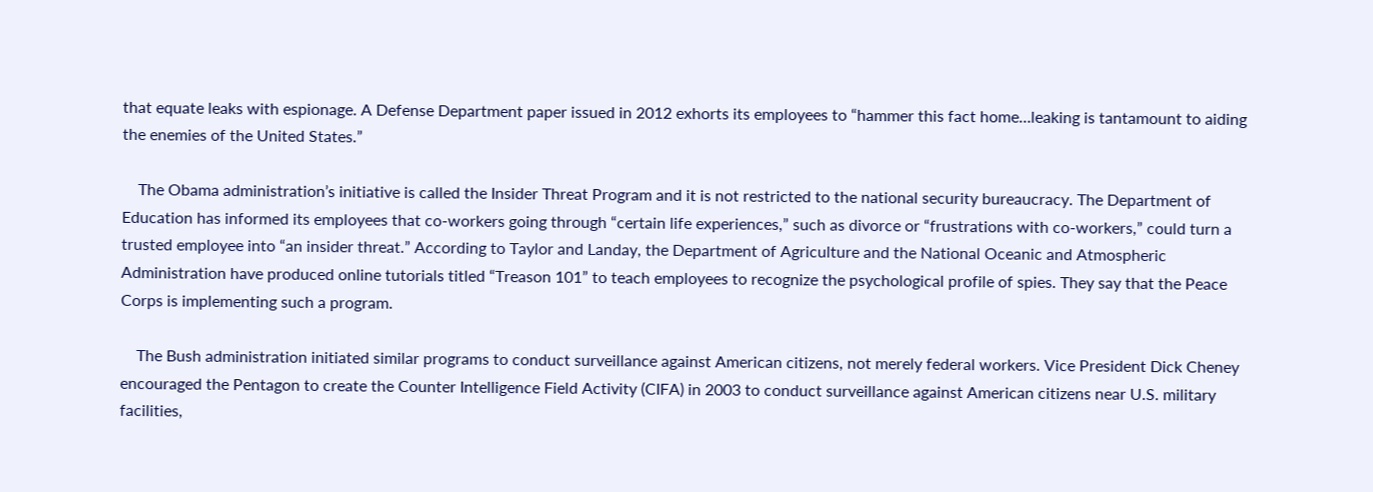that equate leaks with espionage. A Defense Department paper issued in 2012 exhorts its employees to “hammer this fact home…leaking is tantamount to aiding the enemies of the United States.”

    The Obama administration’s initiative is called the Insider Threat Program and it is not restricted to the national security bureaucracy. The Department of Education has informed its employees that co-workers going through “certain life experiences,” such as divorce or “frustrations with co-workers,” could turn a trusted employee into “an insider threat.” According to Taylor and Landay, the Department of Agriculture and the National Oceanic and Atmospheric Administration have produced online tutorials titled “Treason 101” to teach employees to recognize the psychological profile of spies. They say that the Peace Corps is implementing such a program.

    The Bush administration initiated similar programs to conduct surveillance against American citizens, not merely federal workers. Vice President Dick Cheney encouraged the Pentagon to create the Counter Intelligence Field Activity (CIFA) in 2003 to conduct surveillance against American citizens near U.S. military facilities,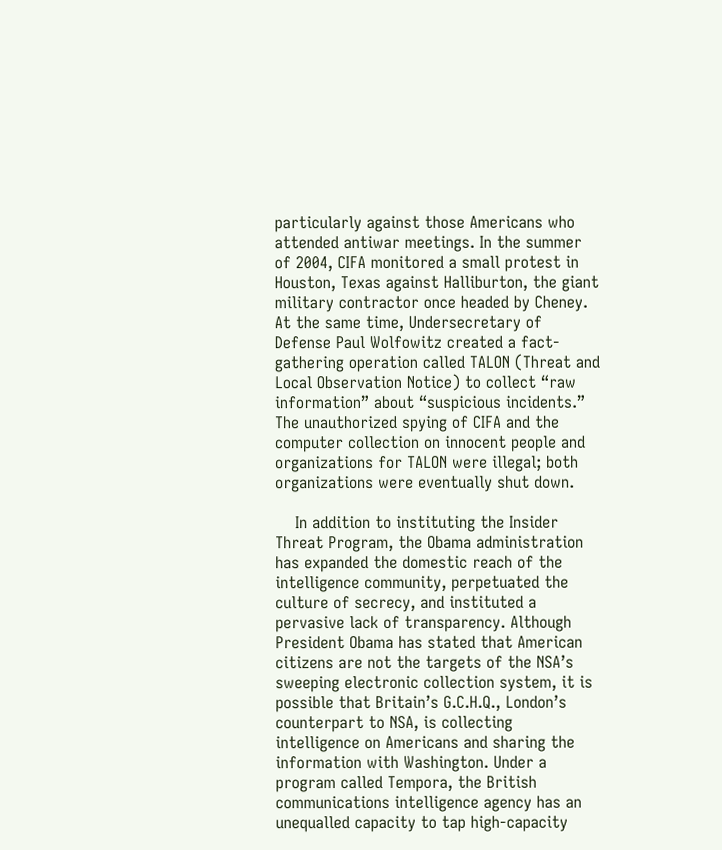particularly against those Americans who attended antiwar meetings. In the summer of 2004, CIFA monitored a small protest in Houston, Texas against Halliburton, the giant military contractor once headed by Cheney. At the same time, Undersecretary of Defense Paul Wolfowitz created a fact-gathering operation called TALON (Threat and Local Observation Notice) to collect “raw information” about “suspicious incidents.” The unauthorized spying of CIFA and the computer collection on innocent people and organizations for TALON were illegal; both organizations were eventually shut down.

    In addition to instituting the Insider Threat Program, the Obama administration has expanded the domestic reach of the intelligence community, perpetuated the culture of secrecy, and instituted a pervasive lack of transparency. Although President Obama has stated that American citizens are not the targets of the NSA’s sweeping electronic collection system, it is possible that Britain’s G.C.H.Q., London’s counterpart to NSA, is collecting intelligence on Americans and sharing the information with Washington. Under a program called Tempora, the British communications intelligence agency has an unequalled capacity to tap high-capacity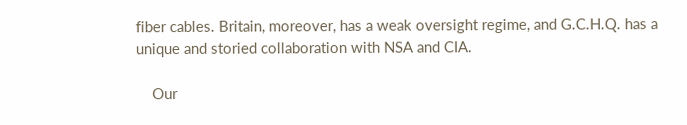fiber cables. Britain, moreover, has a weak oversight regime, and G.C.H.Q. has a unique and storied collaboration with NSA and CIA.

    Our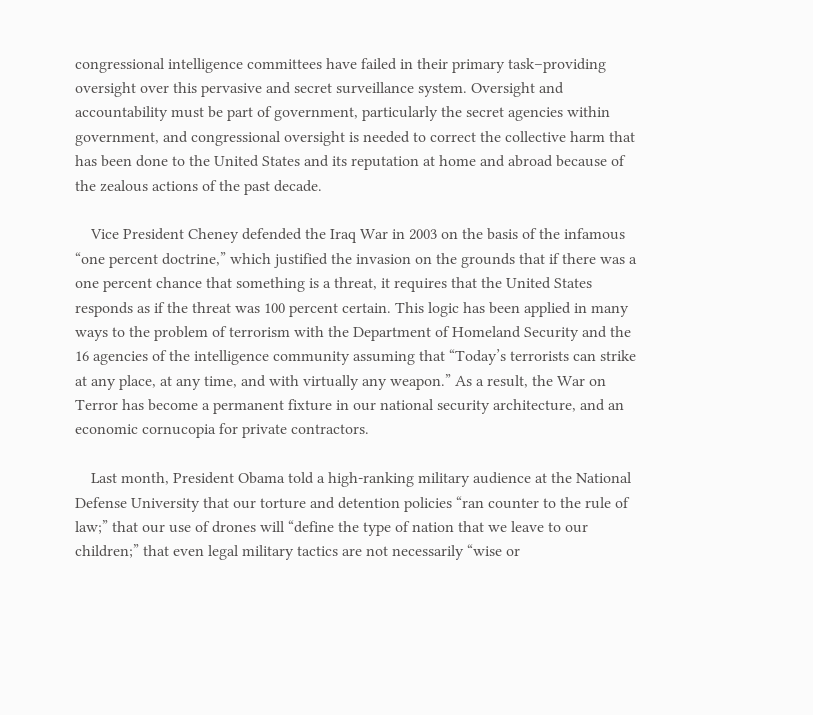congressional intelligence committees have failed in their primary task–providing oversight over this pervasive and secret surveillance system. Oversight and accountability must be part of government, particularly the secret agencies within government, and congressional oversight is needed to correct the collective harm that has been done to the United States and its reputation at home and abroad because of the zealous actions of the past decade.

    Vice President Cheney defended the Iraq War in 2003 on the basis of the infamous “one percent doctrine,” which justified the invasion on the grounds that if there was a one percent chance that something is a threat, it requires that the United States responds as if the threat was 100 percent certain. This logic has been applied in many ways to the problem of terrorism with the Department of Homeland Security and the 16 agencies of the intelligence community assuming that “Today’s terrorists can strike at any place, at any time, and with virtually any weapon.” As a result, the War on Terror has become a permanent fixture in our national security architecture, and an economic cornucopia for private contractors.

    Last month, President Obama told a high-ranking military audience at the National Defense University that our torture and detention policies “ran counter to the rule of law;” that our use of drones will “define the type of nation that we leave to our children;” that even legal military tactics are not necessarily “wise or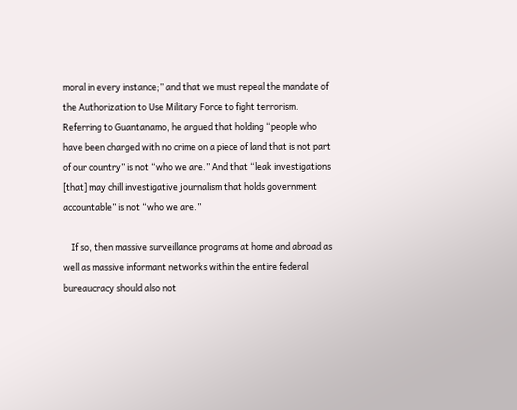moral in every instance;” and that we must repeal the mandate of the Authorization to Use Military Force to fight terrorism. Referring to Guantanamo, he argued that holding “people who have been charged with no crime on a piece of land that is not part of our country” is not “who we are.” And that “leak investigations [that] may chill investigative journalism that holds government accountable” is not “who we are.”

    If so, then massive surveillance programs at home and abroad as well as massive informant networks within the entire federal bureaucracy should also not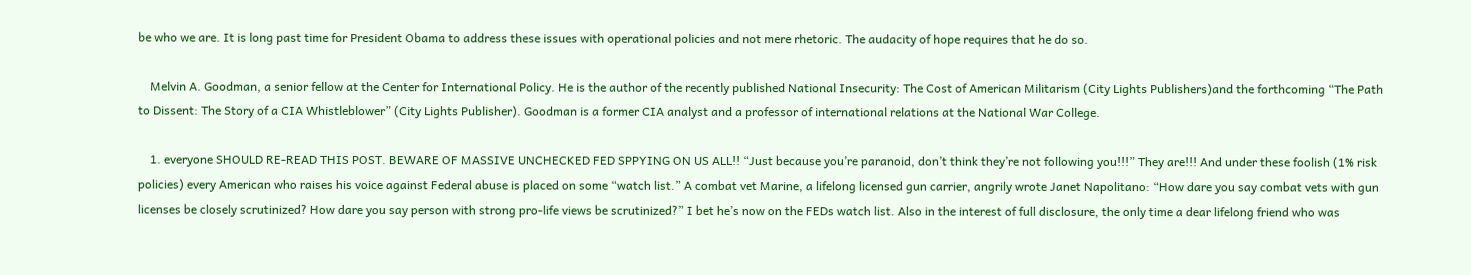be who we are. It is long past time for President Obama to address these issues with operational policies and not mere rhetoric. The audacity of hope requires that he do so.

    Melvin A. Goodman, a senior fellow at the Center for International Policy. He is the author of the recently published National Insecurity: The Cost of American Militarism (City Lights Publishers)and the forthcoming “The Path to Dissent: The Story of a CIA Whistleblower” (City Lights Publisher). Goodman is a former CIA analyst and a professor of international relations at the National War College.

    1. everyone SHOULD RE-READ THIS POST. BEWARE OF MASSIVE UNCHECKED FED SPPYING ON US ALL!! “Just because you’re paranoid, don’t think they’re not following you!!!” They are!!! And under these foolish (1% risk policies) every American who raises his voice against Federal abuse is placed on some “watch list.” A combat vet Marine, a lifelong licensed gun carrier, angrily wrote Janet Napolitano: “How dare you say combat vets with gun licenses be closely scrutinized? How dare you say person with strong pro-life views be scrutinized?” I bet he’s now on the FEDs watch list. Also in the interest of full disclosure, the only time a dear lifelong friend who was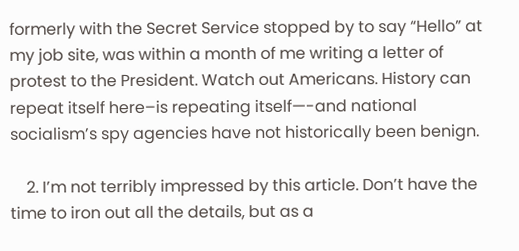formerly with the Secret Service stopped by to say “Hello” at my job site, was within a month of me writing a letter of protest to the President. Watch out Americans. History can repeat itself here–is repeating itself—-and national socialism’s spy agencies have not historically been benign.

    2. I’m not terribly impressed by this article. Don’t have the time to iron out all the details, but as a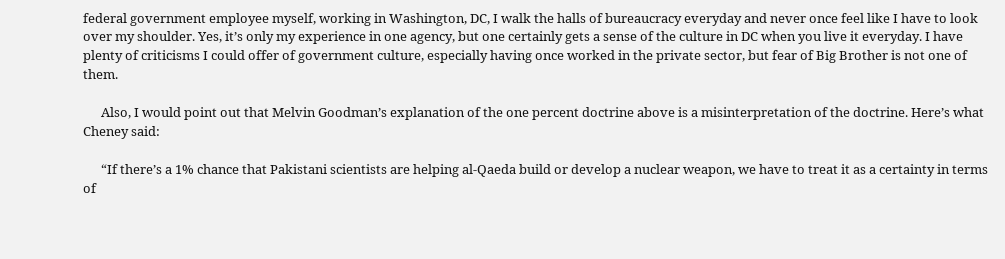federal government employee myself, working in Washington, DC, I walk the halls of bureaucracy everyday and never once feel like I have to look over my shoulder. Yes, it’s only my experience in one agency, but one certainly gets a sense of the culture in DC when you live it everyday. I have plenty of criticisms I could offer of government culture, especially having once worked in the private sector, but fear of Big Brother is not one of them.

      Also, I would point out that Melvin Goodman’s explanation of the one percent doctrine above is a misinterpretation of the doctrine. Here’s what Cheney said:

      “If there’s a 1% chance that Pakistani scientists are helping al-Qaeda build or develop a nuclear weapon, we have to treat it as a certainty in terms of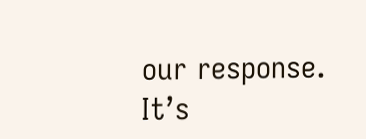our response. It’s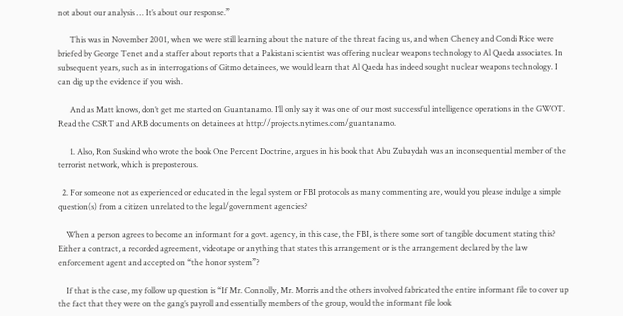not about our analysis … It’s about our response.”

      This was in November 2001, when we were still learning about the nature of the threat facing us, and when Cheney and Condi Rice were briefed by George Tenet and a staffer about reports that a Pakistani scientist was offering nuclear weapons technology to Al Qaeda associates. In subsequent years, such as in interrogations of Gitmo detainees, we would learn that Al Qaeda has indeed sought nuclear weapons technology. I can dig up the evidence if you wish.

      And as Matt knows, don’t get me started on Guantanamo. I’ll only say it was one of our most successful intelligence operations in the GWOT. Read the CSRT and ARB documents on detainees at http://projects.nytimes.com/guantanamo.

      1. Also, Ron Suskind who wrote the book One Percent Doctrine, argues in his book that Abu Zubaydah was an inconsequential member of the terrorist network, which is preposterous.

  2. For someone not as experienced or educated in the legal system or FBI protocols as many commenting are, would you please indulge a simple question(s) from a citizen unrelated to the legal/government agencies?

    When a person agrees to become an informant for a govt. agency, in this case, the FBI, is there some sort of tangible document stating this? Either a contract, a recorded agreement, videotape or anything that states this arrangement or is the arrangement declared by the law enforcement agent and accepted on “the honor system”?

    If that is the case, my follow up question is “If Mr. Connolly, Mr. Morris and the others involved fabricated the entire informant file to cover up the fact that they were on the gang’s payroll and essentially members of the group, would the informant file look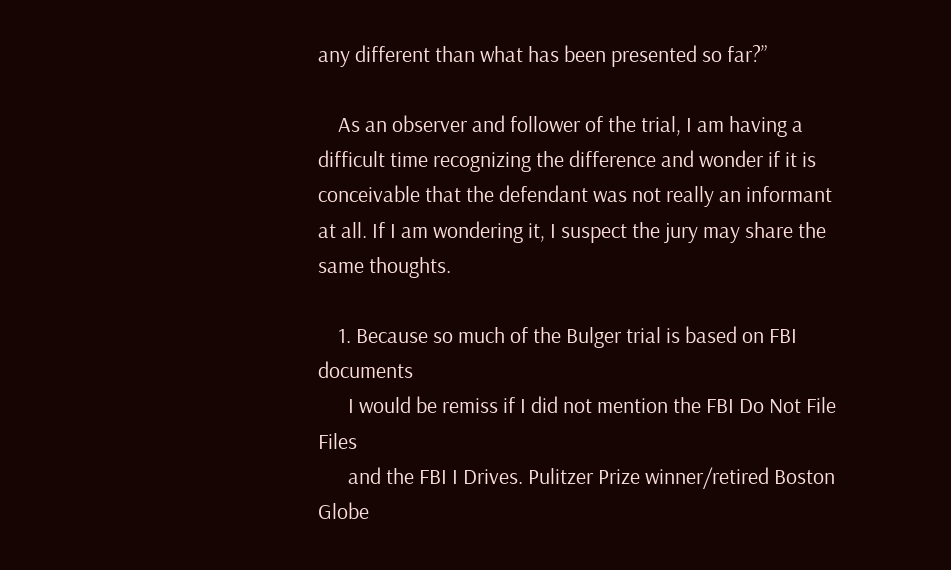any different than what has been presented so far?”

    As an observer and follower of the trial, I am having a difficult time recognizing the difference and wonder if it is conceivable that the defendant was not really an informant at all. If I am wondering it, I suspect the jury may share the same thoughts.

    1. Because so much of the Bulger trial is based on FBI documents
      I would be remiss if I did not mention the FBI Do Not File Files
      and the FBI I Drives. Pulitzer Prize winner/retired Boston Globe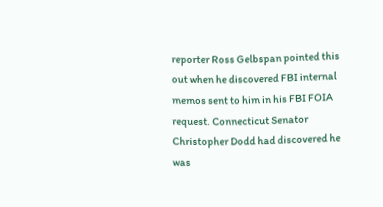reporter Ross Gelbspan pointed this out when he discovered FBI internal memos sent to him in his FBI FOIA request. Connecticut Senator Christopher Dodd had discovered he was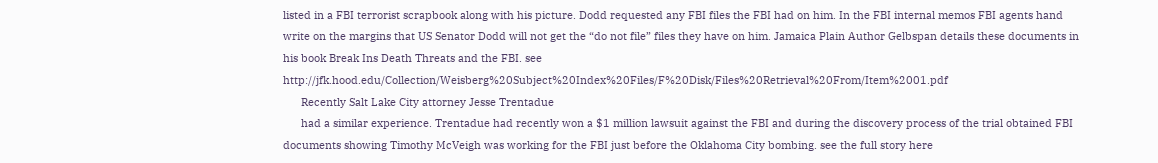listed in a FBI terrorist scrapbook along with his picture. Dodd requested any FBI files the FBI had on him. In the FBI internal memos FBI agents hand write on the margins that US Senator Dodd will not get the “do not file” files they have on him. Jamaica Plain Author Gelbspan details these documents in his book Break Ins Death Threats and the FBI. see http://jfk.hood.edu/Collection/Weisberg%20Subject%20Index%20Files/F%20Disk/Files%20Retrieval%20From/Item%2001.pdf
      Recently Salt Lake City attorney Jesse Trentadue
      had a similar experience. Trentadue had recently won a $1 million lawsuit against the FBI and during the discovery process of the trial obtained FBI documents showing Timothy McVeigh was working for the FBI just before the Oklahoma City bombing. see the full story here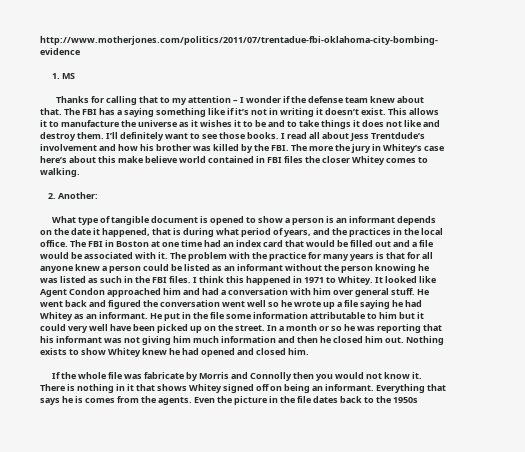http://www.motherjones.com/politics/2011/07/trentadue-fbi-oklahoma-city-bombing-evidence

      1. MS

        Thanks for calling that to my attention – I wonder if the defense team knew about that. The FBI has a saying something like if it’s not in writing it doesn’t exist. This allows it to manufacture the universe as it wishes it to be and to take things it does not like and destroy them. I’ll definitely want to see those books. I read all about Jess Trentdude’s involvement and how his brother was killed by the FBI. The more the jury in Whitey’s case here’s about this make believe world contained in FBI files the closer Whitey comes to walking.

    2. Another:

      What type of tangible document is opened to show a person is an informant depends on the date it happened, that is during what period of years, and the practices in the local office. The FBI in Boston at one time had an index card that would be filled out and a file would be associated with it. The problem with the practice for many years is that for all anyone knew a person could be listed as an informant without the person knowing he was listed as such in the FBI files. I think this happened in 1971 to Whitey. It looked like Agent Condon approached him and had a conversation with him over general stuff. He went back and figured the conversation went well so he wrote up a file saying he had Whitey as an informant. He put in the file some information attributable to him but it could very well have been picked up on the street. In a month or so he was reporting that his informant was not giving him much information and then he closed him out. Nothing exists to show Whitey knew he had opened and closed him.

      If the whole file was fabricate by Morris and Connolly then you would not know it. There is nothing in it that shows Whitey signed off on being an informant. Everything that says he is comes from the agents. Even the picture in the file dates back to the 1950s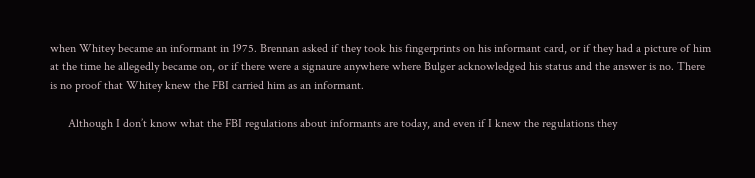when Whitey became an informant in 1975. Brennan asked if they took his fingerprints on his informant card, or if they had a picture of him at the time he allegedly became on, or if there were a signaure anywhere where Bulger acknowledged his status and the answer is no. There is no proof that Whitey knew the FBI carried him as an informant.

      Although I don’t know what the FBI regulations about informants are today, and even if I knew the regulations they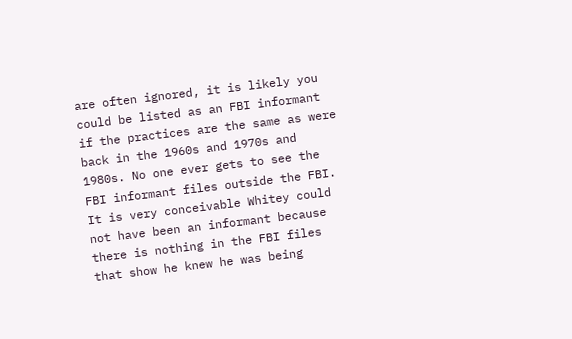are often ignored, it is likely you could be listed as an FBI informant if the practices are the same as were back in the 1960s and 1970s and 1980s. No one ever gets to see the FBI informant files outside the FBI. It is very conceivable Whitey could not have been an informant because there is nothing in the FBI files that show he knew he was being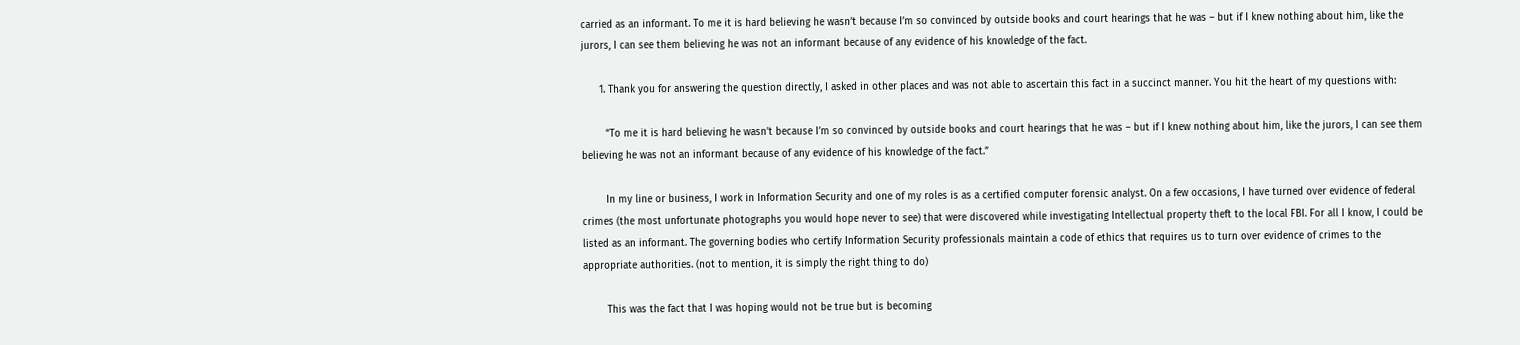carried as an informant. To me it is hard believing he wasn’t because I’m so convinced by outside books and court hearings that he was – but if I knew nothing about him, like the jurors, I can see them believing he was not an informant because of any evidence of his knowledge of the fact.

      1. Thank you for answering the question directly, I asked in other places and was not able to ascertain this fact in a succinct manner. You hit the heart of my questions with:

        “To me it is hard believing he wasn’t because I’m so convinced by outside books and court hearings that he was – but if I knew nothing about him, like the jurors, I can see them believing he was not an informant because of any evidence of his knowledge of the fact.”

        In my line or business, I work in Information Security and one of my roles is as a certified computer forensic analyst. On a few occasions, I have turned over evidence of federal crimes (the most unfortunate photographs you would hope never to see) that were discovered while investigating Intellectual property theft to the local FBI. For all I know, I could be listed as an informant. The governing bodies who certify Information Security professionals maintain a code of ethics that requires us to turn over evidence of crimes to the appropriate authorities. (not to mention, it is simply the right thing to do)

        This was the fact that I was hoping would not be true but is becoming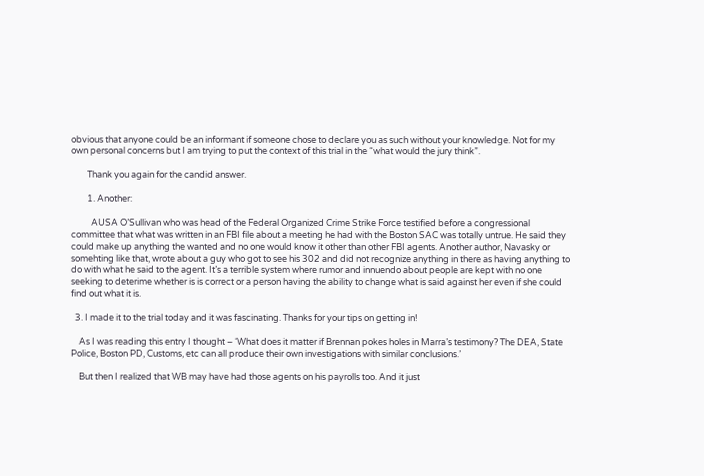obvious that anyone could be an informant if someone chose to declare you as such without your knowledge. Not for my own personal concerns but I am trying to put the context of this trial in the “what would the jury think”.

        Thank you again for the candid answer.

        1. Another:

          AUSA O’Sullivan who was head of the Federal Organized Crime Strike Force testified before a congressional committee that what was written in an FBI file about a meeting he had with the Boston SAC was totally untrue. He said they could make up anything the wanted and no one would know it other than other FBI agents. Another author, Navasky or somehting like that, wrote about a guy who got to see his 302 and did not recognize anything in there as having anything to do with what he said to the agent. It’s a terrible system where rumor and innuendo about people are kept with no one seeking to deterime whether is is correct or a person having the ability to change what is said against her even if she could find out what it is.

  3. I made it to the trial today and it was fascinating. Thanks for your tips on getting in!

    As I was reading this entry I thought – ‘What does it matter if Brennan pokes holes in Marra’s testimony? The DEA, State Police, Boston PD, Customs, etc can all produce their own investigations with similar conclusions.’

    But then I realized that WB may have had those agents on his payrolls too. And it just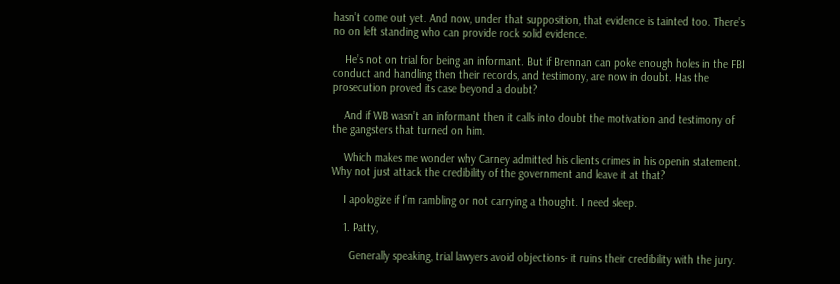hasn’t come out yet. And now, under that supposition, that evidence is tainted too. There’s no on left standing who can provide rock solid evidence.

    He’s not on trial for being an informant. But if Brennan can poke enough holes in the FBI conduct and handling then their records, and testimony, are now in doubt. Has the prosecution proved its case beyond a doubt?

    And if WB wasn’t an informant then it calls into doubt the motivation and testimony of the gangsters that turned on him.

    Which makes me wonder why Carney admitted his clients crimes in his openin statement. Why not just attack the credibility of the government and leave it at that?

    I apologize if I’m rambling or not carrying a thought. I need sleep.

    1. Patty,

      Generally speaking, trial lawyers avoid objections- it ruins their credibility with the jury.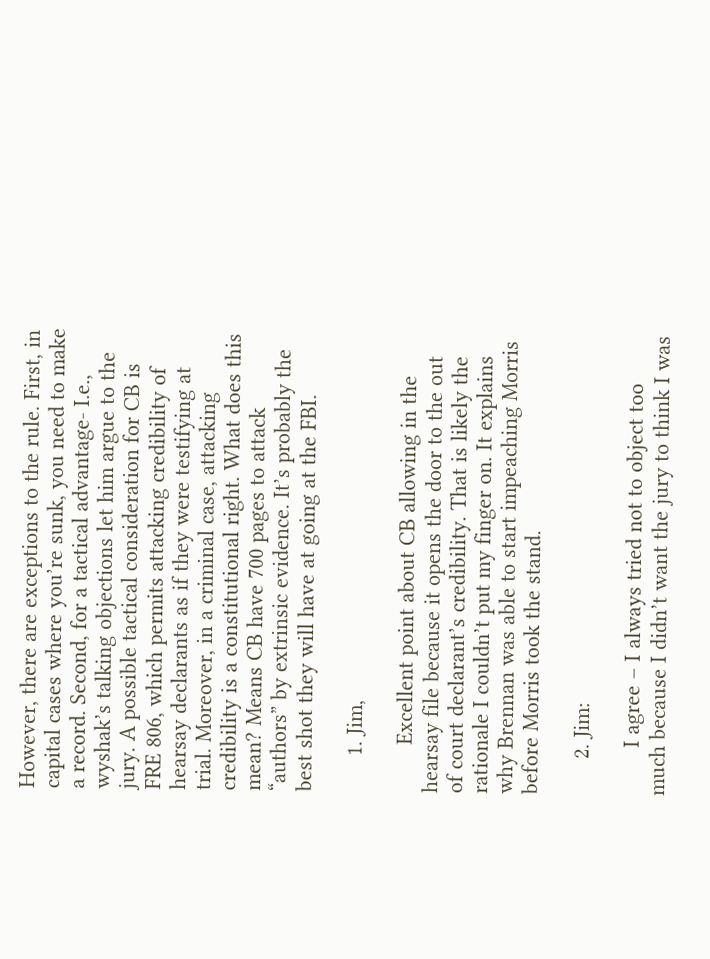However, there are exceptions to the rule. First, in capital cases where you’re sunk, you need to make a record. Second, for a tactical advantage- I.e., wyshak’s talking objections let him argue to the jury. A possible tactical consideration for CB is FRE 806, which permits attacking credibility of hearsay declarants as if they were testifying at trial. Moreover, in a criminal case, attacking credibility is a constitutional right. What does this mean? Means CB have 700 pages to attack “authors” by extrinsic evidence. It’s probably the best shot they will have at going at the FBI.

      1. Jim,

        Excellent point about CB allowing in the hearsay file because it opens the door to the out of court declarant’s credibility. That is likely the rationale I couldn’t put my finger on. It explains why Brennan was able to start impeaching Morris before Morris took the stand.

      2. Jim:

        I agree – I always tried not to object too much because I didn’t want the jury to think I was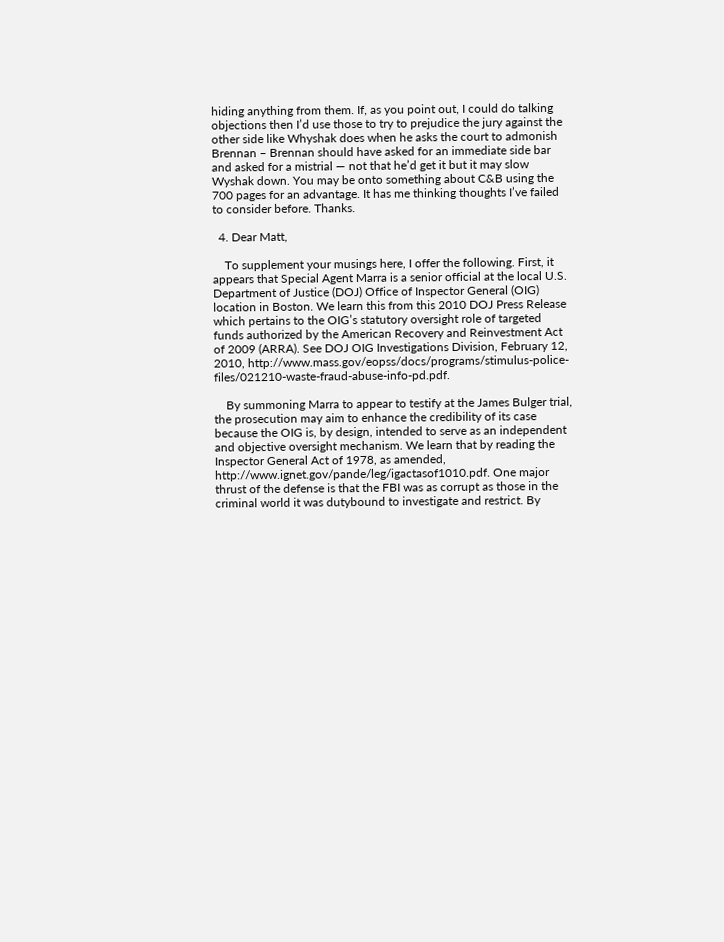hiding anything from them. If, as you point out, I could do talking objections then I’d use those to try to prejudice the jury against the other side like Whyshak does when he asks the court to admonish Brennan – Brennan should have asked for an immediate side bar and asked for a mistrial — not that he’d get it but it may slow Wyshak down. You may be onto something about C&B using the 700 pages for an advantage. It has me thinking thoughts I’ve failed to consider before. Thanks.

  4. Dear Matt,

    To supplement your musings here, I offer the following. First, it appears that Special Agent Marra is a senior official at the local U.S. Department of Justice (DOJ) Office of Inspector General (OIG) location in Boston. We learn this from this 2010 DOJ Press Release which pertains to the OIG’s statutory oversight role of targeted funds authorized by the American Recovery and Reinvestment Act of 2009 (ARRA). See DOJ OIG Investigations Division, February 12, 2010, http://www.mass.gov/eopss/docs/programs/stimulus-police-files/021210-waste-fraud-abuse-info-pd.pdf.

    By summoning Marra to appear to testify at the James Bulger trial, the prosecution may aim to enhance the credibility of its case because the OIG is, by design, intended to serve as an independent and objective oversight mechanism. We learn that by reading the Inspector General Act of 1978, as amended, http://www.ignet.gov/pande/leg/igactasof1010.pdf. One major thrust of the defense is that the FBI was as corrupt as those in the criminal world it was dutybound to investigate and restrict. By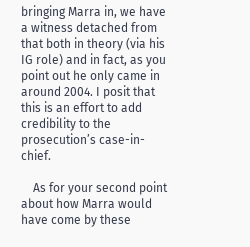bringing Marra in, we have a witness detached from that both in theory (via his IG role) and in fact, as you point out he only came in around 2004. I posit that this is an effort to add credibility to the prosecution’s case-in-chief.

    As for your second point about how Marra would have come by these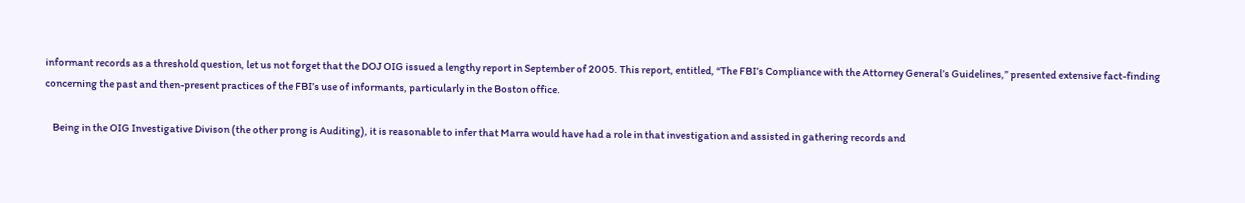informant records as a threshold question, let us not forget that the DOJ OIG issued a lengthy report in September of 2005. This report, entitled, “The FBI’s Compliance with the Attorney General’s Guidelines,” presented extensive fact-finding concerning the past and then-present practices of the FBI’s use of informants, particularly in the Boston office.

    Being in the OIG Investigative Divison (the other prong is Auditing), it is reasonable to infer that Marra would have had a role in that investigation and assisted in gathering records and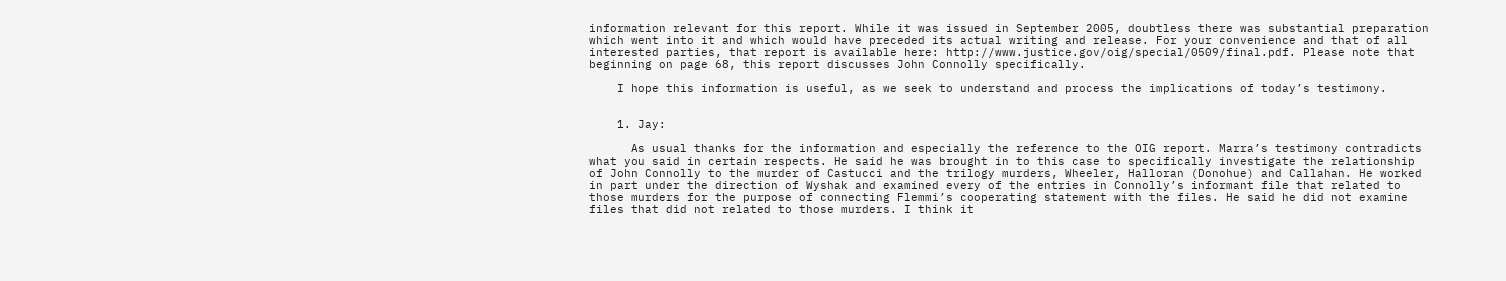information relevant for this report. While it was issued in September 2005, doubtless there was substantial preparation which went into it and which would have preceded its actual writing and release. For your convenience and that of all interested parties, that report is available here: http://www.justice.gov/oig/special/0509/final.pdf. Please note that beginning on page 68, this report discusses John Connolly specifically.

    I hope this information is useful, as we seek to understand and process the implications of today’s testimony.


    1. Jay:

      As usual thanks for the information and especially the reference to the OIG report. Marra’s testimony contradicts what you said in certain respects. He said he was brought in to this case to specifically investigate the relationship of John Connolly to the murder of Castucci and the trilogy murders, Wheeler, Halloran (Donohue) and Callahan. He worked in part under the direction of Wyshak and examined every of the entries in Connolly’s informant file that related to those murders for the purpose of connecting Flemmi’s cooperating statement with the files. He said he did not examine files that did not related to those murders. I think it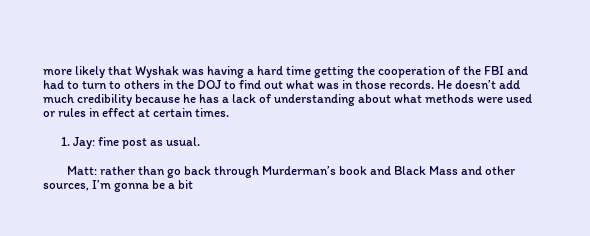more likely that Wyshak was having a hard time getting the cooperation of the FBI and had to turn to others in the DOJ to find out what was in those records. He doesn’t add much credibility because he has a lack of understanding about what methods were used or rules in effect at certain times.

      1. Jay: fine post as usual.

        Matt: rather than go back through Murderman’s book and Black Mass and other sources, I’m gonna be a bit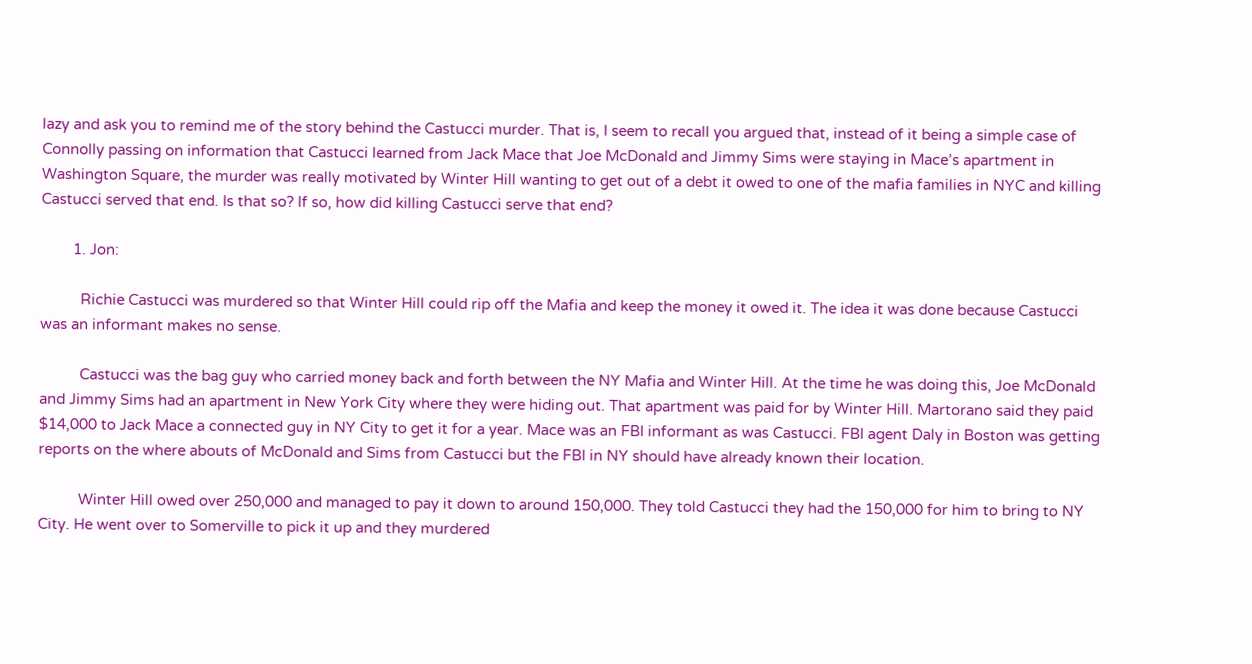lazy and ask you to remind me of the story behind the Castucci murder. That is, I seem to recall you argued that, instead of it being a simple case of Connolly passing on information that Castucci learned from Jack Mace that Joe McDonald and Jimmy Sims were staying in Mace’s apartment in Washington Square, the murder was really motivated by Winter Hill wanting to get out of a debt it owed to one of the mafia families in NYC and killing Castucci served that end. Is that so? If so, how did killing Castucci serve that end?

        1. Jon:

          Richie Castucci was murdered so that Winter Hill could rip off the Mafia and keep the money it owed it. The idea it was done because Castucci was an informant makes no sense.

          Castucci was the bag guy who carried money back and forth between the NY Mafia and Winter Hill. At the time he was doing this, Joe McDonald and Jimmy Sims had an apartment in New York City where they were hiding out. That apartment was paid for by Winter Hill. Martorano said they paid $14,000 to Jack Mace a connected guy in NY City to get it for a year. Mace was an FBI informant as was Castucci. FBI agent Daly in Boston was getting reports on the where abouts of McDonald and Sims from Castucci but the FBI in NY should have already known their location.

          Winter Hill owed over 250,000 and managed to pay it down to around 150,000. They told Castucci they had the 150,000 for him to bring to NY City. He went over to Somerville to pick it up and they murdered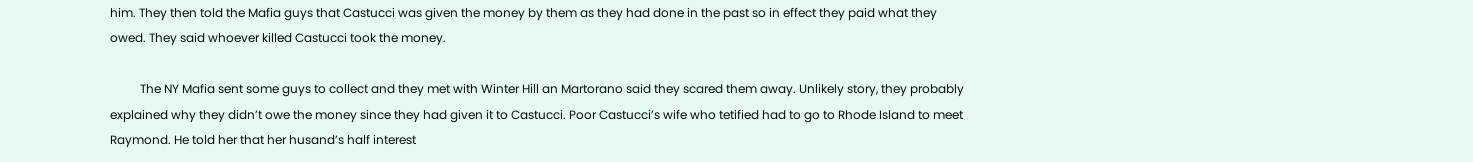him. They then told the Mafia guys that Castucci was given the money by them as they had done in the past so in effect they paid what they owed. They said whoever killed Castucci took the money.

          The NY Mafia sent some guys to collect and they met with Winter Hill an Martorano said they scared them away. Unlikely story, they probably explained why they didn’t owe the money since they had given it to Castucci. Poor Castucci’s wife who tetified had to go to Rhode Island to meet Raymond. He told her that her husand’s half interest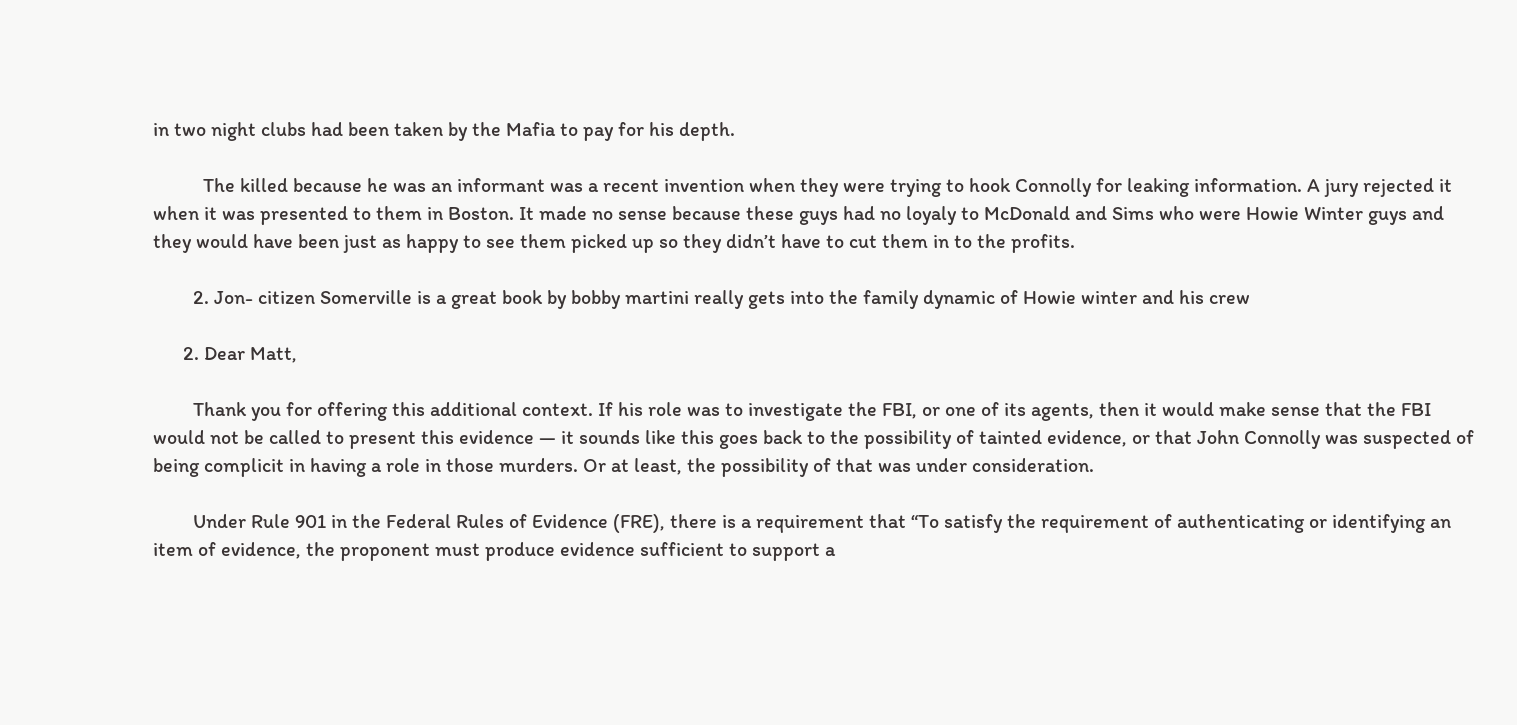in two night clubs had been taken by the Mafia to pay for his depth.

          The killed because he was an informant was a recent invention when they were trying to hook Connolly for leaking information. A jury rejected it when it was presented to them in Boston. It made no sense because these guys had no loyaly to McDonald and Sims who were Howie Winter guys and they would have been just as happy to see them picked up so they didn’t have to cut them in to the profits.

        2. Jon- citizen Somerville is a great book by bobby martini really gets into the family dynamic of Howie winter and his crew

      2. Dear Matt,

        Thank you for offering this additional context. If his role was to investigate the FBI, or one of its agents, then it would make sense that the FBI would not be called to present this evidence — it sounds like this goes back to the possibility of tainted evidence, or that John Connolly was suspected of being complicit in having a role in those murders. Or at least, the possibility of that was under consideration.

        Under Rule 901 in the Federal Rules of Evidence (FRE), there is a requirement that “To satisfy the requirement of authenticating or identifying an item of evidence, the proponent must produce evidence sufficient to support a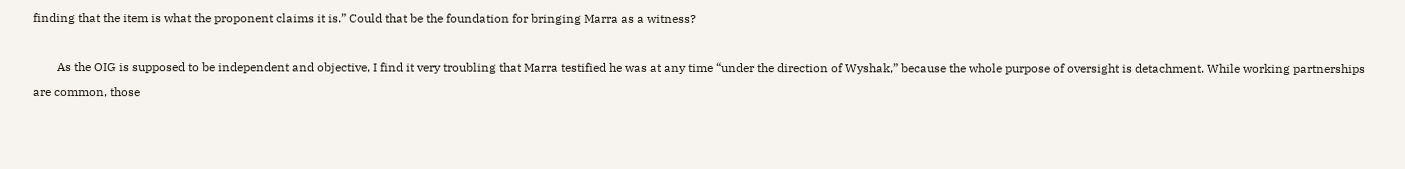finding that the item is what the proponent claims it is.” Could that be the foundation for bringing Marra as a witness?

        As the OIG is supposed to be independent and objective, I find it very troubling that Marra testified he was at any time “under the direction of Wyshak,” because the whole purpose of oversight is detachment. While working partnerships are common, those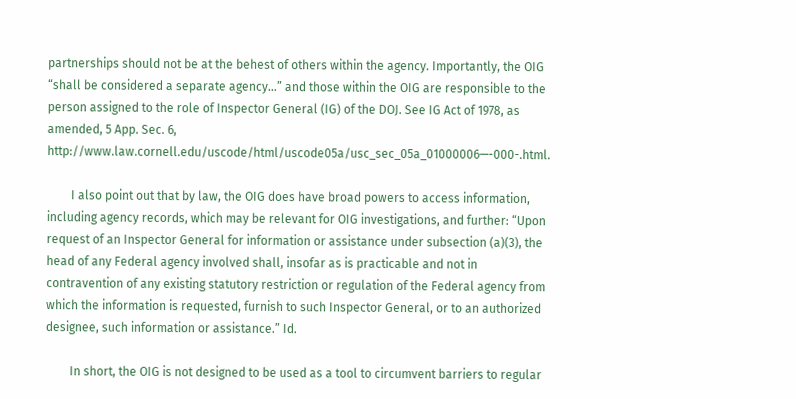partnerships should not be at the behest of others within the agency. Importantly, the OIG “shall be considered a separate agency…” and those within the OIG are responsible to the person assigned to the role of Inspector General (IG) of the DOJ. See IG Act of 1978, as amended, 5 App. Sec. 6, http://www.law.cornell.edu/uscode/html/uscode05a/usc_sec_05a_01000006—-000-.html.

        I also point out that by law, the OIG does have broad powers to access information, including agency records, which may be relevant for OIG investigations, and further: “Upon request of an Inspector General for information or assistance under subsection (a)(3), the head of any Federal agency involved shall, insofar as is practicable and not in contravention of any existing statutory restriction or regulation of the Federal agency from which the information is requested, furnish to such Inspector General, or to an authorized designee, such information or assistance.” Id.

        In short, the OIG is not designed to be used as a tool to circumvent barriers to regular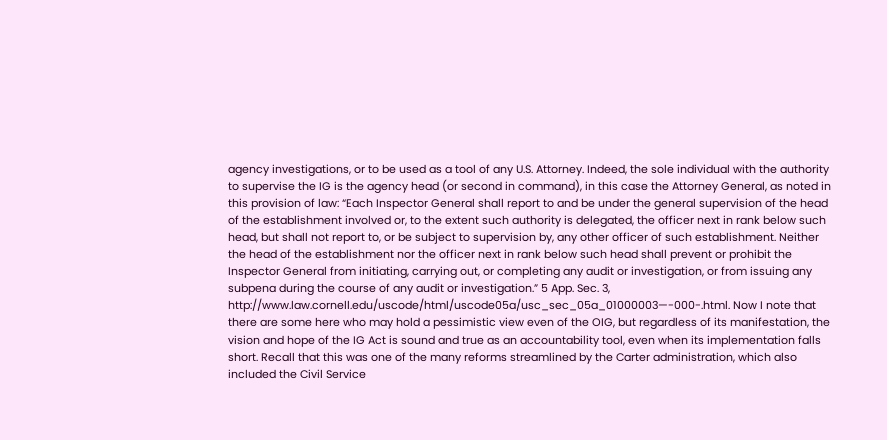agency investigations, or to be used as a tool of any U.S. Attorney. Indeed, the sole individual with the authority to supervise the IG is the agency head (or second in command), in this case the Attorney General, as noted in this provision of law: “Each Inspector General shall report to and be under the general supervision of the head of the establishment involved or, to the extent such authority is delegated, the officer next in rank below such head, but shall not report to, or be subject to supervision by, any other officer of such establishment. Neither the head of the establishment nor the officer next in rank below such head shall prevent or prohibit the Inspector General from initiating, carrying out, or completing any audit or investigation, or from issuing any subpena during the course of any audit or investigation.” 5 App. Sec. 3, http://www.law.cornell.edu/uscode/html/uscode05a/usc_sec_05a_01000003—-000-.html. Now I note that there are some here who may hold a pessimistic view even of the OIG, but regardless of its manifestation, the vision and hope of the IG Act is sound and true as an accountability tool, even when its implementation falls short. Recall that this was one of the many reforms streamlined by the Carter administration, which also included the Civil Service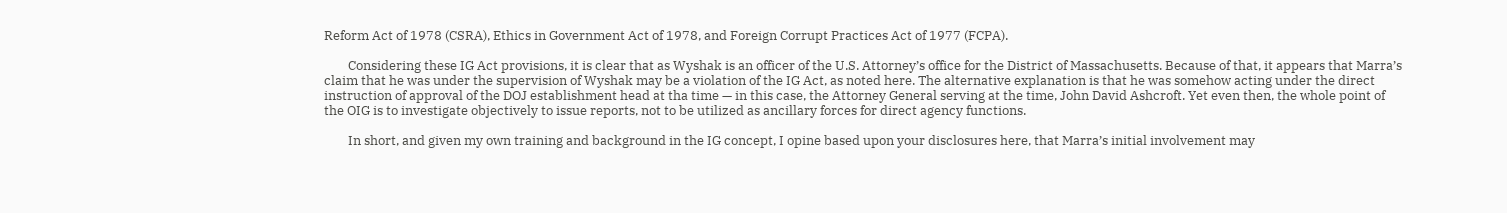Reform Act of 1978 (CSRA), Ethics in Government Act of 1978, and Foreign Corrupt Practices Act of 1977 (FCPA).

        Considering these IG Act provisions, it is clear that as Wyshak is an officer of the U.S. Attorney’s office for the District of Massachusetts. Because of that, it appears that Marra’s claim that he was under the supervision of Wyshak may be a violation of the IG Act, as noted here. The alternative explanation is that he was somehow acting under the direct instruction of approval of the DOJ establishment head at tha time — in this case, the Attorney General serving at the time, John David Ashcroft. Yet even then, the whole point of the OIG is to investigate objectively to issue reports, not to be utilized as ancillary forces for direct agency functions.

        In short, and given my own training and background in the IG concept, I opine based upon your disclosures here, that Marra’s initial involvement may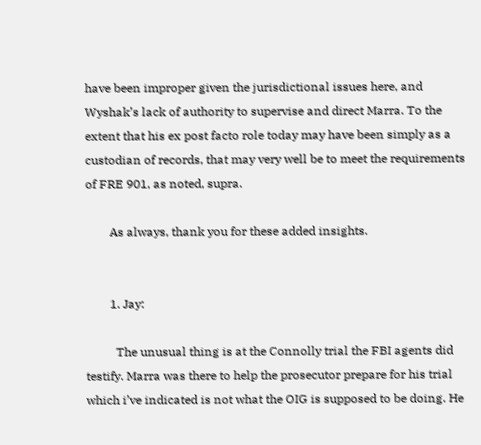have been improper given the jurisdictional issues here, and Wyshak’s lack of authority to supervise and direct Marra. To the extent that his ex post facto role today may have been simply as a custodian of records, that may very well be to meet the requirements of FRE 901, as noted, supra.

        As always, thank you for these added insights.


        1. Jay:

          The unusual thing is at the Connolly trial the FBI agents did testify. Marra was there to help the prosecutor prepare for his trial which i’ve indicated is not what the OIG is supposed to be doing. He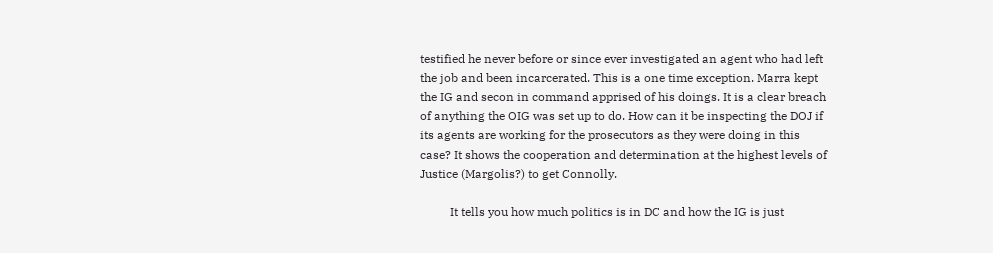testified he never before or since ever investigated an agent who had left the job and been incarcerated. This is a one time exception. Marra kept the IG and secon in command apprised of his doings. It is a clear breach of anything the OIG was set up to do. How can it be inspecting the DOJ if its agents are working for the prosecutors as they were doing in this case? It shows the cooperation and determination at the highest levels of Justice (Margolis?) to get Connolly.

          It tells you how much politics is in DC and how the IG is just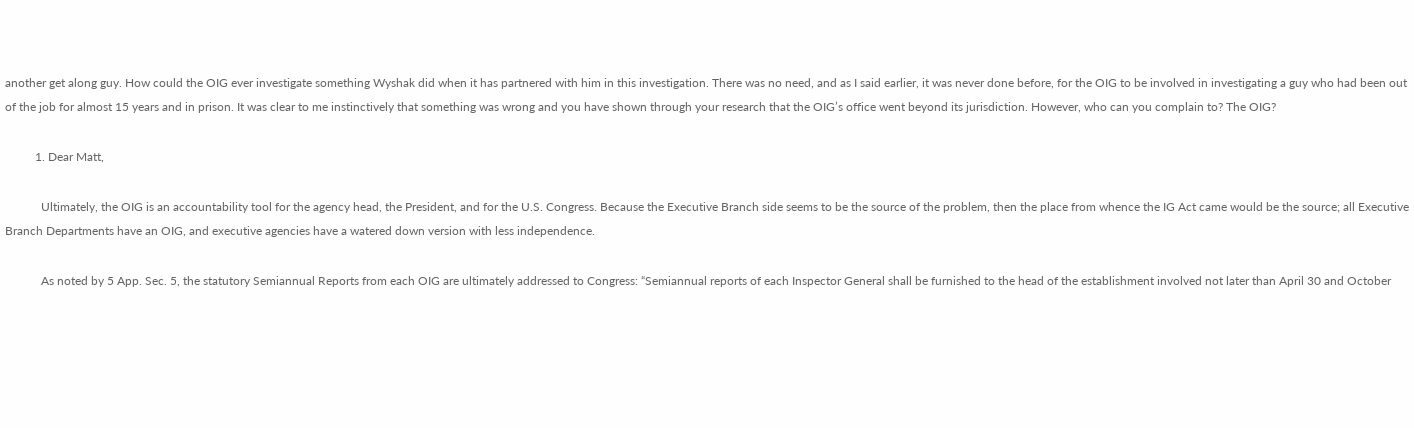another get along guy. How could the OIG ever investigate something Wyshak did when it has partnered with him in this investigation. There was no need, and as I said earlier, it was never done before, for the OIG to be involved in investigating a guy who had been out of the job for almost 15 years and in prison. It was clear to me instinctively that something was wrong and you have shown through your research that the OIG’s office went beyond its jurisdiction. However, who can you complain to? The OIG?

          1. Dear Matt,

            Ultimately, the OIG is an accountability tool for the agency head, the President, and for the U.S. Congress. Because the Executive Branch side seems to be the source of the problem, then the place from whence the IG Act came would be the source; all Executive Branch Departments have an OIG, and executive agencies have a watered down version with less independence.

            As noted by 5 App. Sec. 5, the statutory Semiannual Reports from each OIG are ultimately addressed to Congress: “Semiannual reports of each Inspector General shall be furnished to the head of the establishment involved not later than April 30 and October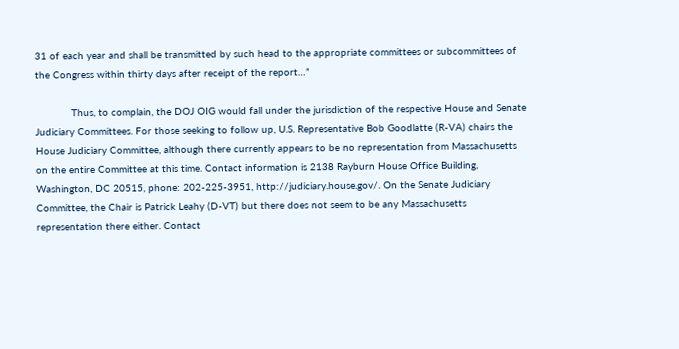31 of each year and shall be transmitted by such head to the appropriate committees or subcommittees of the Congress within thirty days after receipt of the report…”

            Thus, to complain, the DOJ OIG would fall under the jurisdiction of the respective House and Senate Judiciary Committees. For those seeking to follow up, U.S. Representative Bob Goodlatte (R-VA) chairs the House Judiciary Committee, although there currently appears to be no representation from Massachusetts on the entire Committee at this time. Contact information is 2138 Rayburn House Office Building, Washington, DC 20515, phone: 202-225-3951, http://judiciary.house.gov/. On the Senate Judiciary Committee, the Chair is Patrick Leahy (D-VT) but there does not seem to be any Massachusetts representation there either. Contact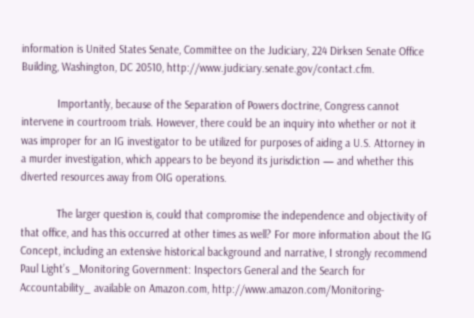information is United States Senate, Committee on the Judiciary, 224 Dirksen Senate Office Building, Washington, DC 20510, http://www.judiciary.senate.gov/contact.cfm.

            Importantly, because of the Separation of Powers doctrine, Congress cannot intervene in courtroom trials. However, there could be an inquiry into whether or not it was improper for an IG investigator to be utilized for purposes of aiding a U.S. Attorney in a murder investigation, which appears to be beyond its jurisdiction — and whether this diverted resources away from OIG operations.

            The larger question is, could that compromise the independence and objectivity of that office, and has this occurred at other times as well? For more information about the IG Concept, including an extensive historical background and narrative, I strongly recommend Paul Light’s _Monitoring Government: Inspectors General and the Search for Accountability_ available on Amazon.com, http://www.amazon.com/Monitoring-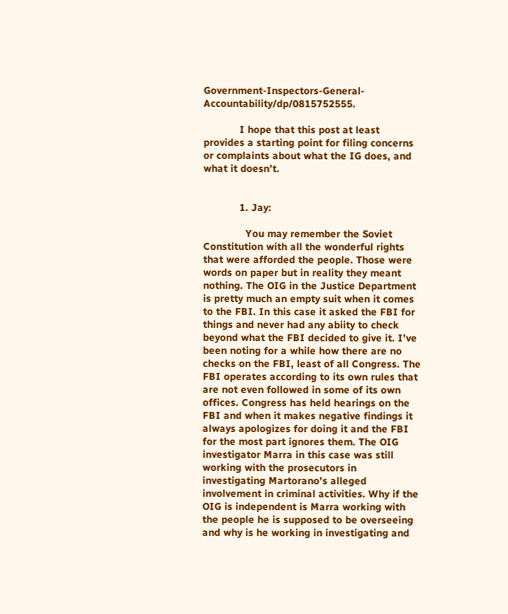Government-Inspectors-General-Accountability/dp/0815752555.

            I hope that this post at least provides a starting point for filing concerns or complaints about what the IG does, and what it doesn’t.


            1. Jay:

              You may remember the Soviet Constitution with all the wonderful rights that were afforded the people. Those were words on paper but in reality they meant nothing. The OIG in the Justice Department is pretty much an empty suit when it comes to the FBI. In this case it asked the FBI for things and never had any abiity to check beyond what the FBI decided to give it. I’ve been noting for a while how there are no checks on the FBI, least of all Congress. The FBI operates according to its own rules that are not even followed in some of its own offices. Congress has held hearings on the FBI and when it makes negative findings it always apologizes for doing it and the FBI for the most part ignores them. The OIG investigator Marra in this case was still working with the prosecutors in investigating Martorano’s alleged involvement in criminal activities. Why if the OIG is independent is Marra working with the people he is supposed to be overseeing and why is he working in investigating and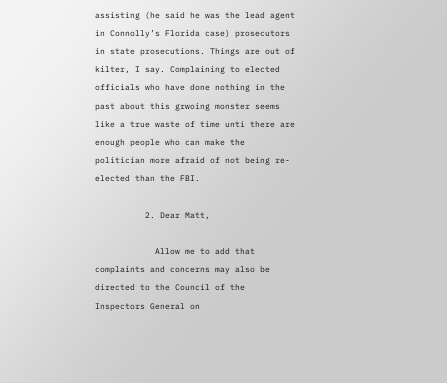assisting (he said he was the lead agent in Connolly’s Florida case) prosecutors in state prosecutions. Things are out of kilter, I say. Complaining to elected officials who have done nothing in the past about this grwoing monster seems like a true waste of time unti there are enough people who can make the politician more afraid of not being re-elected than the FBI.

          2. Dear Matt,

            Allow me to add that complaints and concerns may also be directed to the Council of the Inspectors General on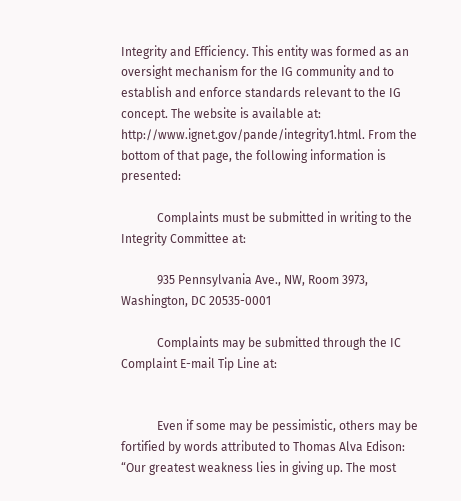Integrity and Efficiency. This entity was formed as an oversight mechanism for the IG community and to establish and enforce standards relevant to the IG concept. The website is available at: http://www.ignet.gov/pande/integrity1.html. From the bottom of that page, the following information is presented:

            Complaints must be submitted in writing to the Integrity Committee at:

            935 Pennsylvania Ave., NW, Room 3973, Washington, DC 20535-0001

            Complaints may be submitted through the IC Complaint E-mail Tip Line at:


            Even if some may be pessimistic, others may be fortified by words attributed to Thomas Alva Edison: “Our greatest weakness lies in giving up. The most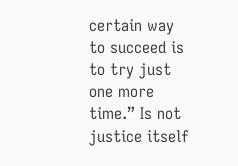certain way to succeed is to try just one more time.” Is not justice itself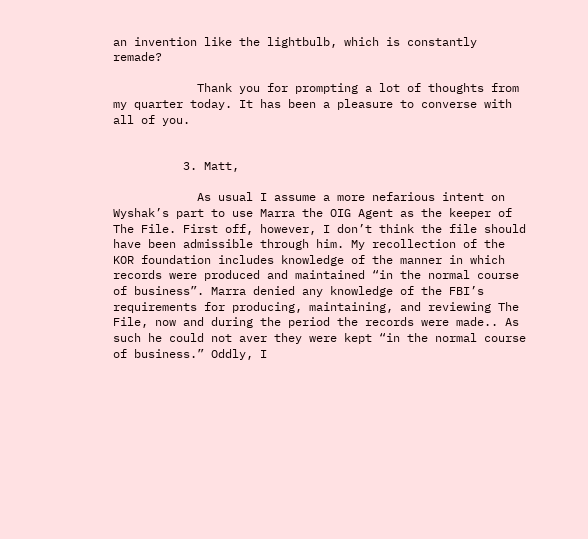an invention like the lightbulb, which is constantly remade?

            Thank you for prompting a lot of thoughts from my quarter today. It has been a pleasure to converse with all of you.


          3. Matt,

            As usual I assume a more nefarious intent on Wyshak’s part to use Marra the OIG Agent as the keeper of The File. First off, however, I don’t think the file should have been admissible through him. My recollection of the KOR foundation includes knowledge of the manner in which records were produced and maintained “in the normal course of business”. Marra denied any knowledge of the FBI’s requirements for producing, maintaining, and reviewing The File, now and during the period the records were made.. As such he could not aver they were kept “in the normal course of business.” Oddly, I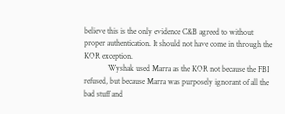believe this is the only evidence C&B agreed to without proper authentication. It should not have come in through the KOR exception.
            Wyshak used Marra as the KOR not because the FBI refused, but because Marra was purposely ignorant of all the bad stuff and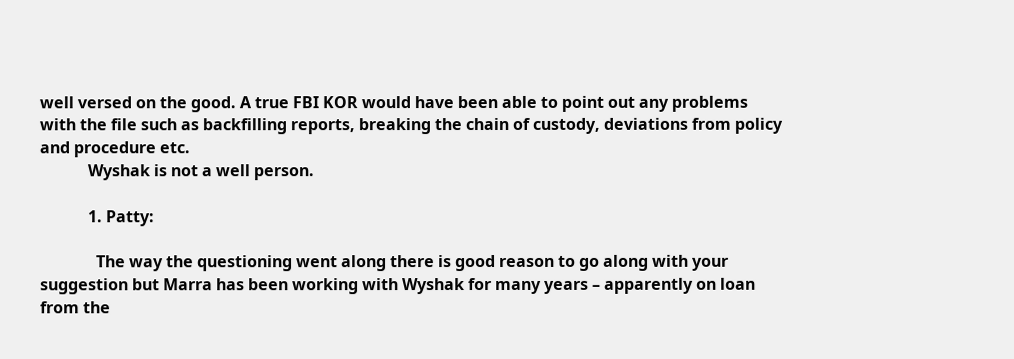well versed on the good. A true FBI KOR would have been able to point out any problems with the file such as backfilling reports, breaking the chain of custody, deviations from policy and procedure etc.
            Wyshak is not a well person.

            1. Patty:

              The way the questioning went along there is good reason to go along with your suggestion but Marra has been working with Wyshak for many years – apparently on loan from the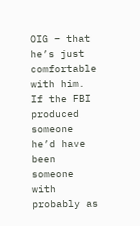OIG – that he’s just comfortable with him. If the FBI produced someone he’d have been someone with probably as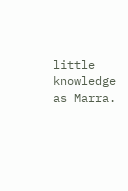little knowledge as Marra.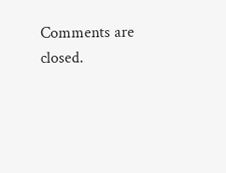Comments are closed.